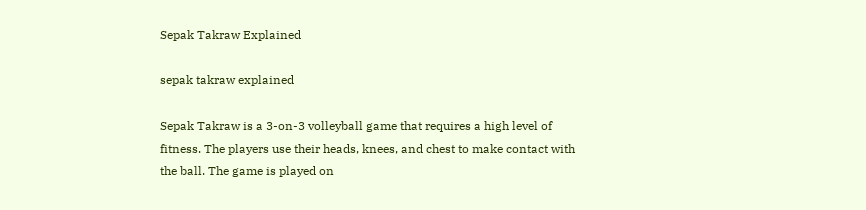Sepak Takraw Explained

sepak takraw explained

Sepak Takraw is a 3-on-3 volleyball game that requires a high level of fitness. The players use their heads, knees, and chest to make contact with the ball. The game is played on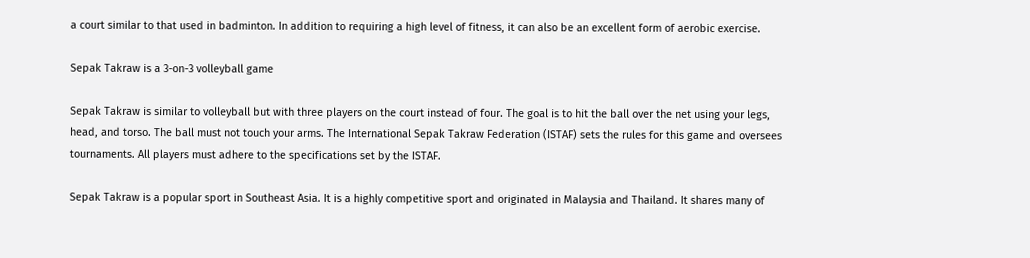a court similar to that used in badminton. In addition to requiring a high level of fitness, it can also be an excellent form of aerobic exercise.

Sepak Takraw is a 3-on-3 volleyball game

Sepak Takraw is similar to volleyball but with three players on the court instead of four. The goal is to hit the ball over the net using your legs, head, and torso. The ball must not touch your arms. The International Sepak Takraw Federation (ISTAF) sets the rules for this game and oversees tournaments. All players must adhere to the specifications set by the ISTAF.

Sepak Takraw is a popular sport in Southeast Asia. It is a highly competitive sport and originated in Malaysia and Thailand. It shares many of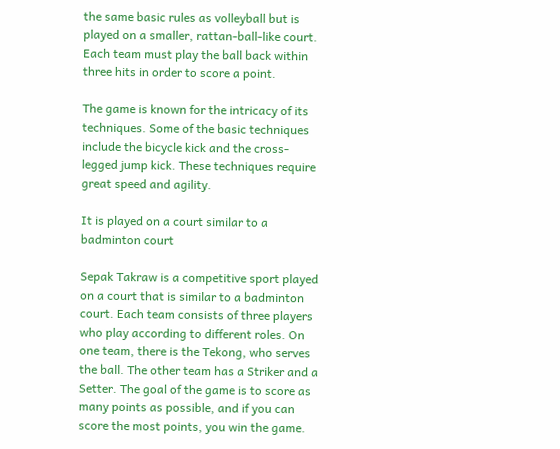the same basic rules as volleyball but is played on a smaller, rattan-ball-like court. Each team must play the ball back within three hits in order to score a point.

The game is known for the intricacy of its techniques. Some of the basic techniques include the bicycle kick and the cross-legged jump kick. These techniques require great speed and agility.

It is played on a court similar to a badminton court

Sepak Takraw is a competitive sport played on a court that is similar to a badminton court. Each team consists of three players who play according to different roles. On one team, there is the Tekong, who serves the ball. The other team has a Striker and a Setter. The goal of the game is to score as many points as possible, and if you can score the most points, you win the game.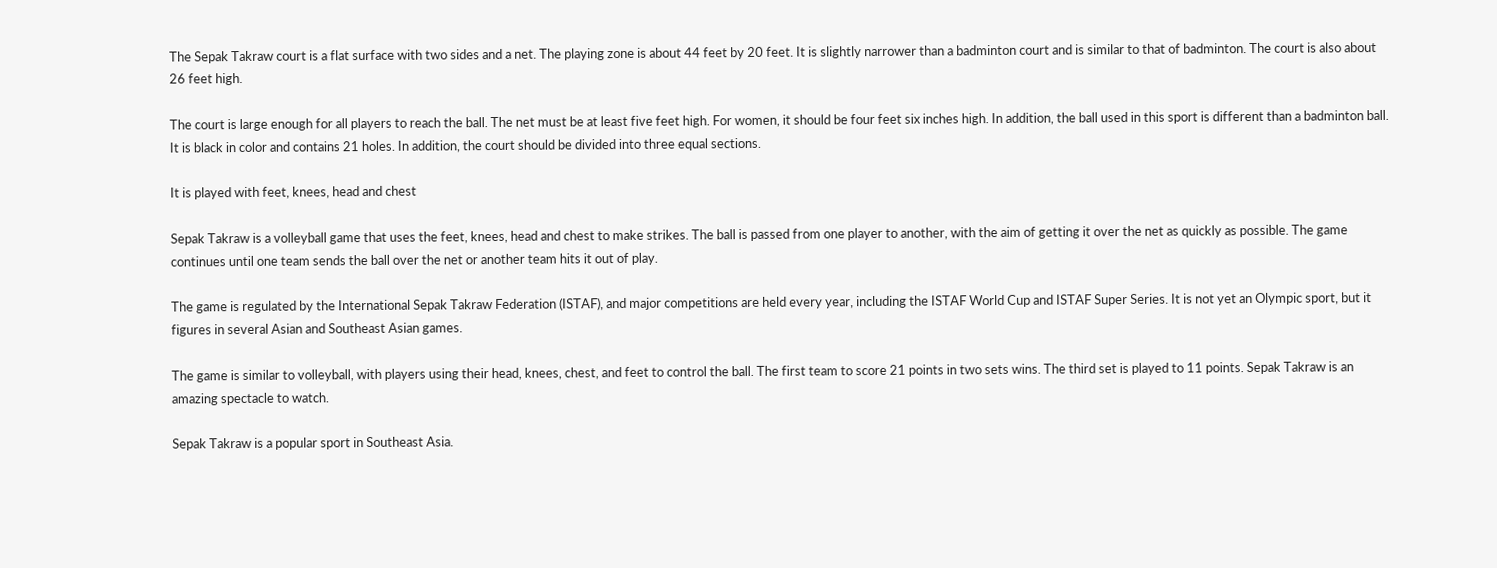The Sepak Takraw court is a flat surface with two sides and a net. The playing zone is about 44 feet by 20 feet. It is slightly narrower than a badminton court and is similar to that of badminton. The court is also about 26 feet high.

The court is large enough for all players to reach the ball. The net must be at least five feet high. For women, it should be four feet six inches high. In addition, the ball used in this sport is different than a badminton ball. It is black in color and contains 21 holes. In addition, the court should be divided into three equal sections.

It is played with feet, knees, head and chest

Sepak Takraw is a volleyball game that uses the feet, knees, head and chest to make strikes. The ball is passed from one player to another, with the aim of getting it over the net as quickly as possible. The game continues until one team sends the ball over the net or another team hits it out of play.

The game is regulated by the International Sepak Takraw Federation (ISTAF), and major competitions are held every year, including the ISTAF World Cup and ISTAF Super Series. It is not yet an Olympic sport, but it figures in several Asian and Southeast Asian games.

The game is similar to volleyball, with players using their head, knees, chest, and feet to control the ball. The first team to score 21 points in two sets wins. The third set is played to 11 points. Sepak Takraw is an amazing spectacle to watch.

Sepak Takraw is a popular sport in Southeast Asia.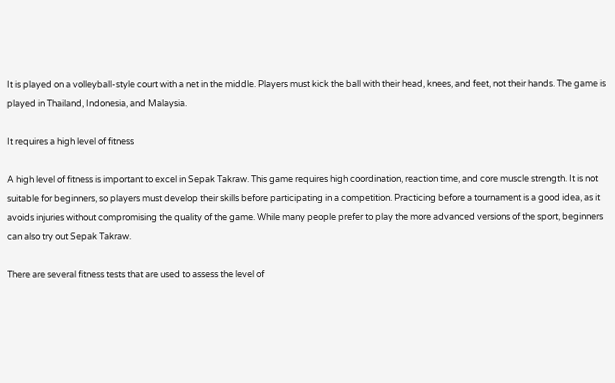It is played on a volleyball-style court with a net in the middle. Players must kick the ball with their head, knees, and feet, not their hands. The game is played in Thailand, Indonesia, and Malaysia.

It requires a high level of fitness

A high level of fitness is important to excel in Sepak Takraw. This game requires high coordination, reaction time, and core muscle strength. It is not suitable for beginners, so players must develop their skills before participating in a competition. Practicing before a tournament is a good idea, as it avoids injuries without compromising the quality of the game. While many people prefer to play the more advanced versions of the sport, beginners can also try out Sepak Takraw.

There are several fitness tests that are used to assess the level of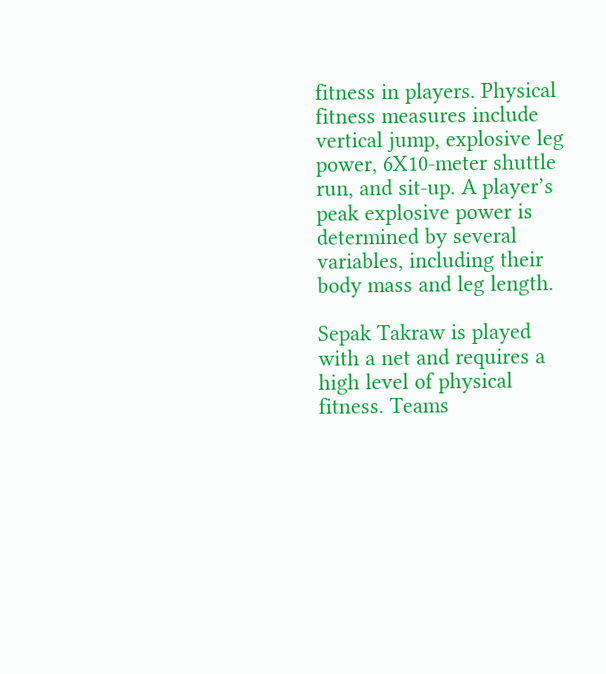fitness in players. Physical fitness measures include vertical jump, explosive leg power, 6X10-meter shuttle run, and sit-up. A player’s peak explosive power is determined by several variables, including their body mass and leg length.

Sepak Takraw is played with a net and requires a high level of physical fitness. Teams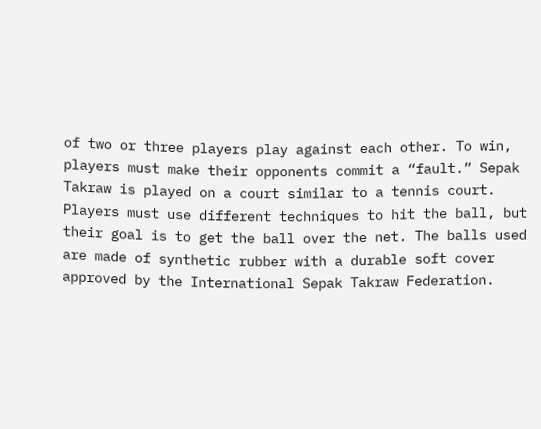of two or three players play against each other. To win, players must make their opponents commit a “fault.” Sepak Takraw is played on a court similar to a tennis court. Players must use different techniques to hit the ball, but their goal is to get the ball over the net. The balls used are made of synthetic rubber with a durable soft cover approved by the International Sepak Takraw Federation.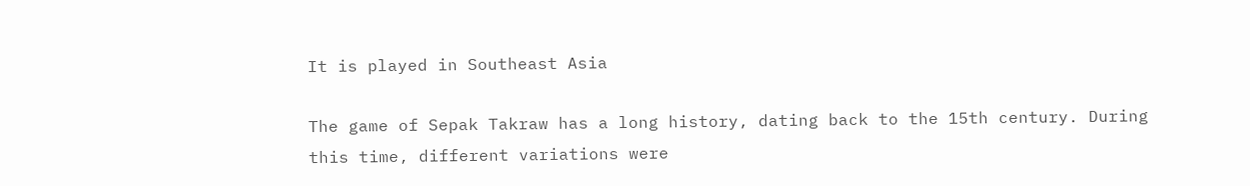It is played in Southeast Asia

The game of Sepak Takraw has a long history, dating back to the 15th century. During this time, different variations were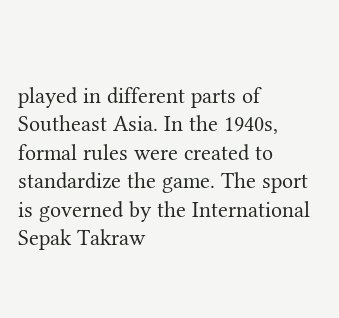played in different parts of Southeast Asia. In the 1940s, formal rules were created to standardize the game. The sport is governed by the International Sepak Takraw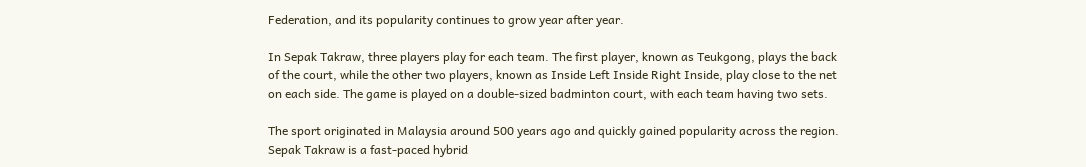Federation, and its popularity continues to grow year after year.

In Sepak Takraw, three players play for each team. The first player, known as Teukgong, plays the back of the court, while the other two players, known as Inside Left Inside Right Inside, play close to the net on each side. The game is played on a double-sized badminton court, with each team having two sets.

The sport originated in Malaysia around 500 years ago and quickly gained popularity across the region. Sepak Takraw is a fast-paced hybrid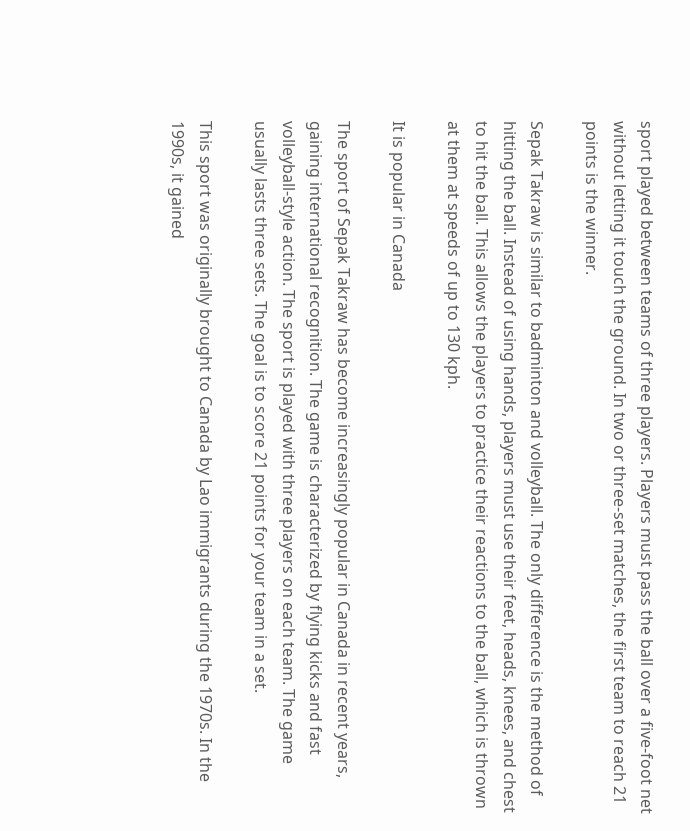sport played between teams of three players. Players must pass the ball over a five-foot net without letting it touch the ground. In two or three-set matches, the first team to reach 21 points is the winner.

Sepak Takraw is similar to badminton and volleyball. The only difference is the method of hitting the ball. Instead of using hands, players must use their feet, heads, knees, and chest to hit the ball. This allows the players to practice their reactions to the ball, which is thrown at them at speeds of up to 130 kph.

It is popular in Canada

The sport of Sepak Takraw has become increasingly popular in Canada in recent years, gaining international recognition. The game is characterized by flying kicks and fast volleyball-style action. The sport is played with three players on each team. The game usually lasts three sets. The goal is to score 21 points for your team in a set.

This sport was originally brought to Canada by Lao immigrants during the 1970s. In the 1990s, it gained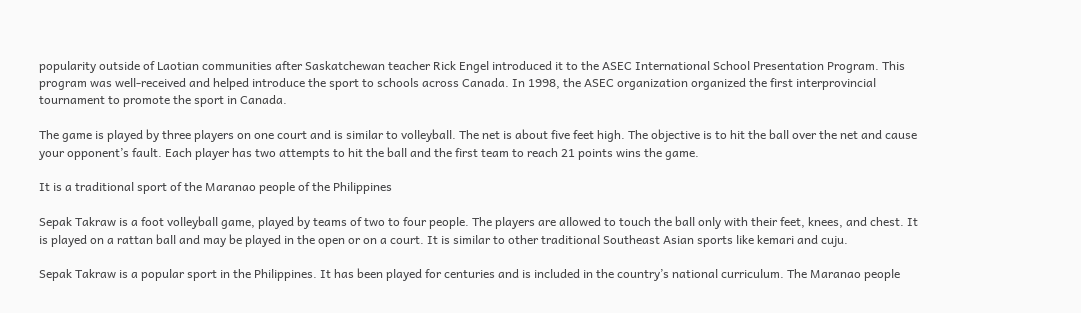popularity outside of Laotian communities after Saskatchewan teacher Rick Engel introduced it to the ASEC International School Presentation Program. This program was well-received and helped introduce the sport to schools across Canada. In 1998, the ASEC organization organized the first interprovincial tournament to promote the sport in Canada.

The game is played by three players on one court and is similar to volleyball. The net is about five feet high. The objective is to hit the ball over the net and cause your opponent’s fault. Each player has two attempts to hit the ball and the first team to reach 21 points wins the game.

It is a traditional sport of the Maranao people of the Philippines

Sepak Takraw is a foot volleyball game, played by teams of two to four people. The players are allowed to touch the ball only with their feet, knees, and chest. It is played on a rattan ball and may be played in the open or on a court. It is similar to other traditional Southeast Asian sports like kemari and cuju.

Sepak Takraw is a popular sport in the Philippines. It has been played for centuries and is included in the country’s national curriculum. The Maranao people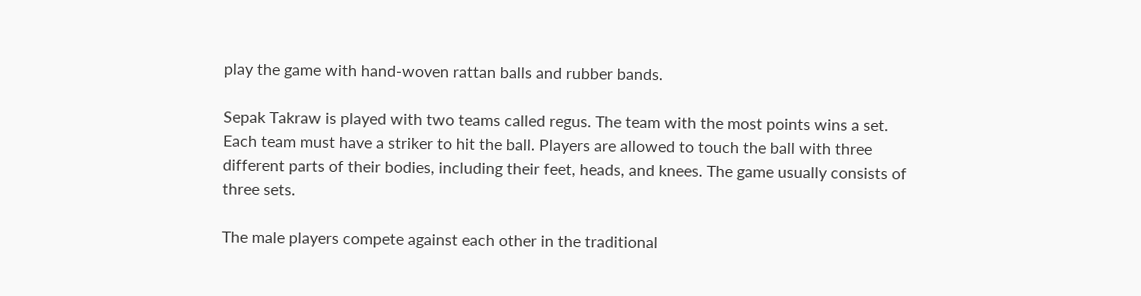play the game with hand-woven rattan balls and rubber bands.

Sepak Takraw is played with two teams called regus. The team with the most points wins a set. Each team must have a striker to hit the ball. Players are allowed to touch the ball with three different parts of their bodies, including their feet, heads, and knees. The game usually consists of three sets.

The male players compete against each other in the traditional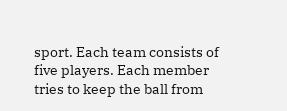sport. Each team consists of five players. Each member tries to keep the ball from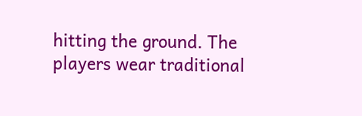hitting the ground. The players wear traditional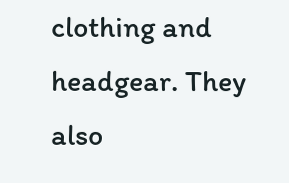clothing and headgear. They also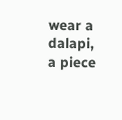wear a dalapi, a piece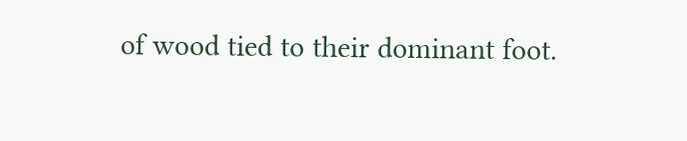of wood tied to their dominant foot.